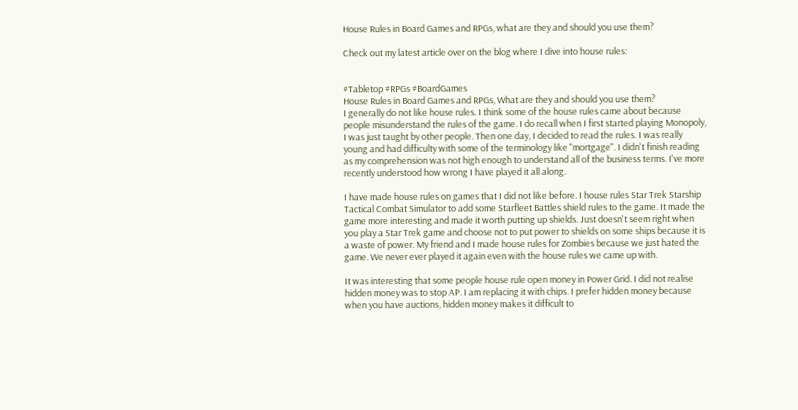House Rules in Board Games and RPGs, what are they and should you use them?

Check out my latest article over on the blog where I dive into house rules:


#Tabletop #RPGs #BoardGames
House Rules in Board Games and RPGs, What are they and should you use them?
I generally do not like house rules. I think some of the house rules came about because people misunderstand the rules of the game. I do recall when I first started playing Monopoly, I was just taught by other people. Then one day, I decided to read the rules. I was really young and had difficulty with some of the terminology like "mortgage". I didn't finish reading as my comprehension was not high enough to understand all of the business terms. I've more recently understood how wrong I have played it all along.

I have made house rules on games that I did not like before. I house rules Star Trek Starship Tactical Combat Simulator to add some Starfleet Battles shield rules to the game. It made the game more interesting and made it worth putting up shields. Just doesn't seem right when you play a Star Trek game and choose not to put power to shields on some ships because it is a waste of power. My friend and I made house rules for Zombies because we just hated the game. We never ever played it again even with the house rules we came up with.

It was interesting that some people house rule open money in Power Grid. I did not realise hidden money was to stop AP. I am replacing it with chips. I prefer hidden money because when you have auctions, hidden money makes it difficult to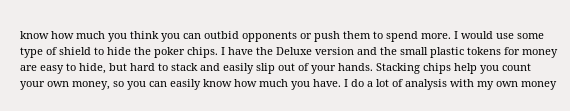know how much you think you can outbid opponents or push them to spend more. I would use some type of shield to hide the poker chips. I have the Deluxe version and the small plastic tokens for money are easy to hide, but hard to stack and easily slip out of your hands. Stacking chips help you count your own money, so you can easily know how much you have. I do a lot of analysis with my own money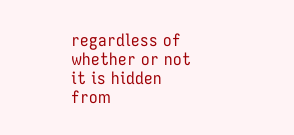regardless of whether or not it is hidden from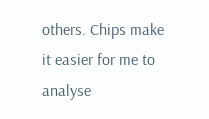others. Chips make it easier for me to analyse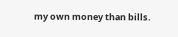my own money than bills.